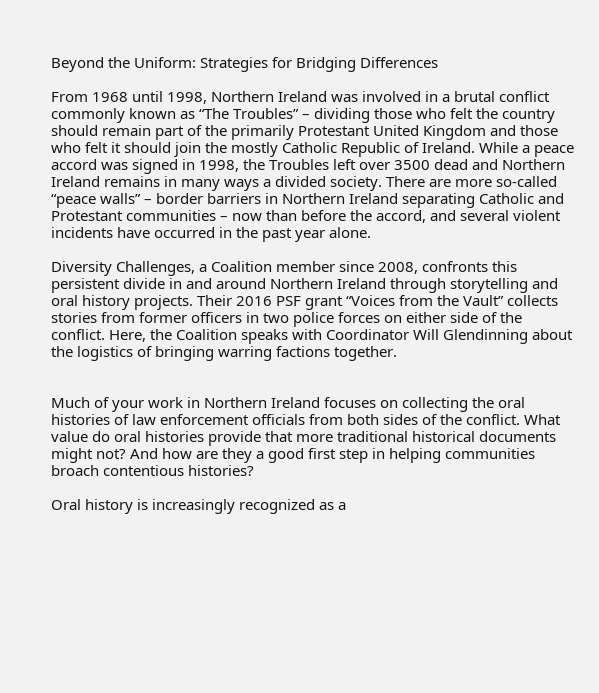Beyond the Uniform: Strategies for Bridging Differences

From 1968 until 1998, Northern Ireland was involved in a brutal conflict commonly known as “The Troubles” – dividing those who felt the country should remain part of the primarily Protestant United Kingdom and those who felt it should join the mostly Catholic Republic of Ireland. While a peace accord was signed in 1998, the Troubles left over 3500 dead and Northern Ireland remains in many ways a divided society. There are more so-called “peace walls” – border barriers in Northern Ireland separating Catholic and Protestant communities – now than before the accord, and several violent incidents have occurred in the past year alone.

Diversity Challenges, a Coalition member since 2008, confronts this persistent divide in and around Northern Ireland through storytelling and oral history projects. Their 2016 PSF grant “Voices from the Vault” collects stories from former officers in two police forces on either side of the conflict. Here, the Coalition speaks with Coordinator Will Glendinning about the logistics of bringing warring factions together.


Much of your work in Northern Ireland focuses on collecting the oral histories of law enforcement officials from both sides of the conflict. What value do oral histories provide that more traditional historical documents might not? And how are they a good first step in helping communities broach contentious histories?

Oral history is increasingly recognized as a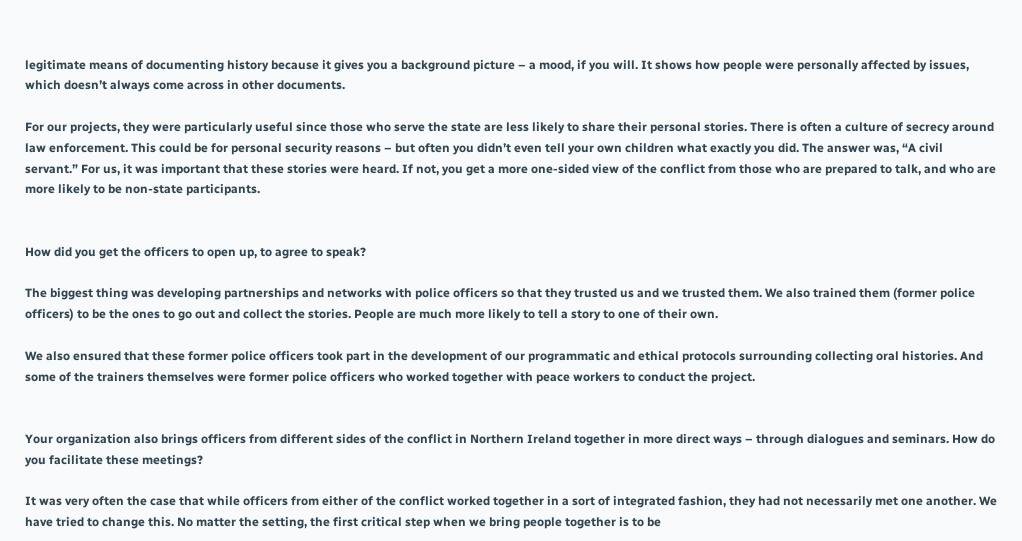legitimate means of documenting history because it gives you a background picture – a mood, if you will. It shows how people were personally affected by issues, which doesn’t always come across in other documents.

For our projects, they were particularly useful since those who serve the state are less likely to share their personal stories. There is often a culture of secrecy around law enforcement. This could be for personal security reasons – but often you didn’t even tell your own children what exactly you did. The answer was, “A civil servant.” For us, it was important that these stories were heard. If not, you get a more one-sided view of the conflict from those who are prepared to talk, and who are more likely to be non-state participants.


How did you get the officers to open up, to agree to speak?

The biggest thing was developing partnerships and networks with police officers so that they trusted us and we trusted them. We also trained them (former police officers) to be the ones to go out and collect the stories. People are much more likely to tell a story to one of their own.

We also ensured that these former police officers took part in the development of our programmatic and ethical protocols surrounding collecting oral histories. And some of the trainers themselves were former police officers who worked together with peace workers to conduct the project.


Your organization also brings officers from different sides of the conflict in Northern Ireland together in more direct ways – through dialogues and seminars. How do you facilitate these meetings?

It was very often the case that while officers from either of the conflict worked together in a sort of integrated fashion, they had not necessarily met one another. We have tried to change this. No matter the setting, the first critical step when we bring people together is to be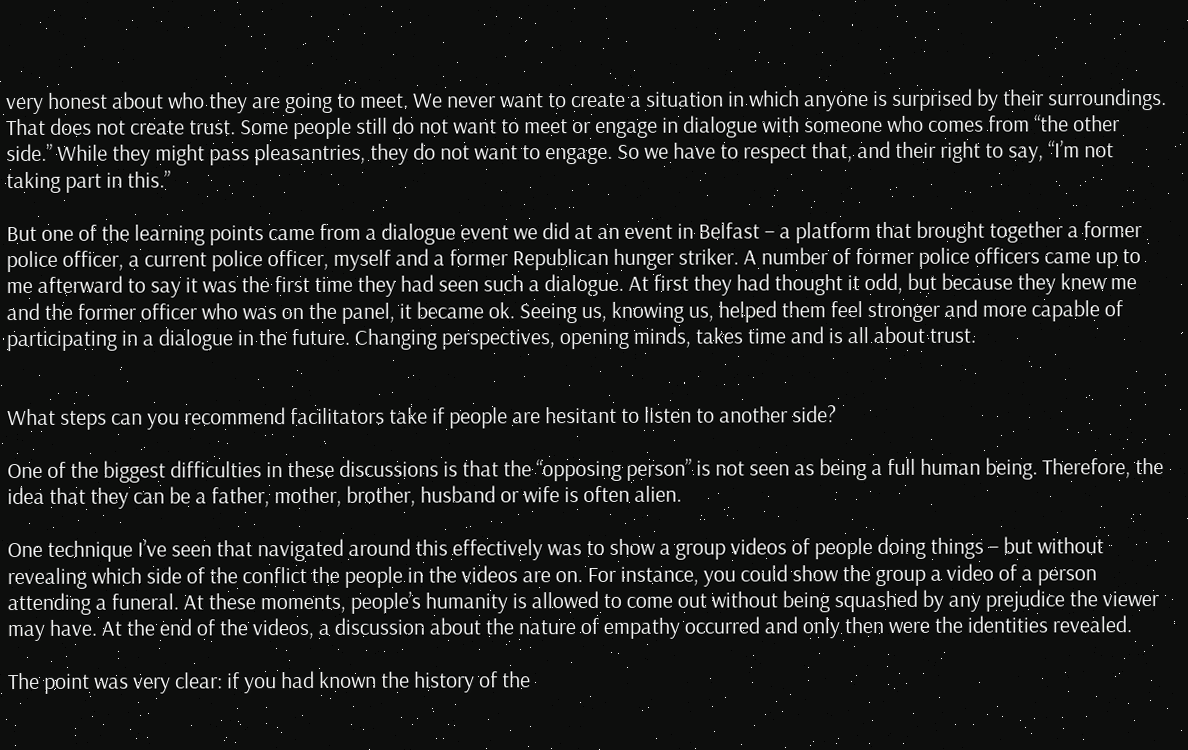very honest about who they are going to meet. We never want to create a situation in which anyone is surprised by their surroundings. That does not create trust. Some people still do not want to meet or engage in dialogue with someone who comes from “the other side.” While they might pass pleasantries, they do not want to engage. So we have to respect that, and their right to say, “I’m not taking part in this.”

But one of the learning points came from a dialogue event we did at an event in Belfast – a platform that brought together a former police officer, a current police officer, myself and a former Republican hunger striker. A number of former police officers came up to me afterward to say it was the first time they had seen such a dialogue. At first they had thought it odd, but because they knew me and the former officer who was on the panel, it became ok. Seeing us, knowing us, helped them feel stronger and more capable of participating in a dialogue in the future. Changing perspectives, opening minds, takes time and is all about trust.


What steps can you recommend facilitators take if people are hesitant to listen to another side?

One of the biggest difficulties in these discussions is that the “opposing person” is not seen as being a full human being. Therefore, the idea that they can be a father, mother, brother, husband or wife is often alien.

One technique I’ve seen that navigated around this effectively was to show a group videos of people doing things – but without revealing which side of the conflict the people in the videos are on. For instance, you could show the group a video of a person attending a funeral. At these moments, people’s humanity is allowed to come out without being squashed by any prejudice the viewer may have. At the end of the videos, a discussion about the nature of empathy occurred and only then were the identities revealed.

The point was very clear: if you had known the history of the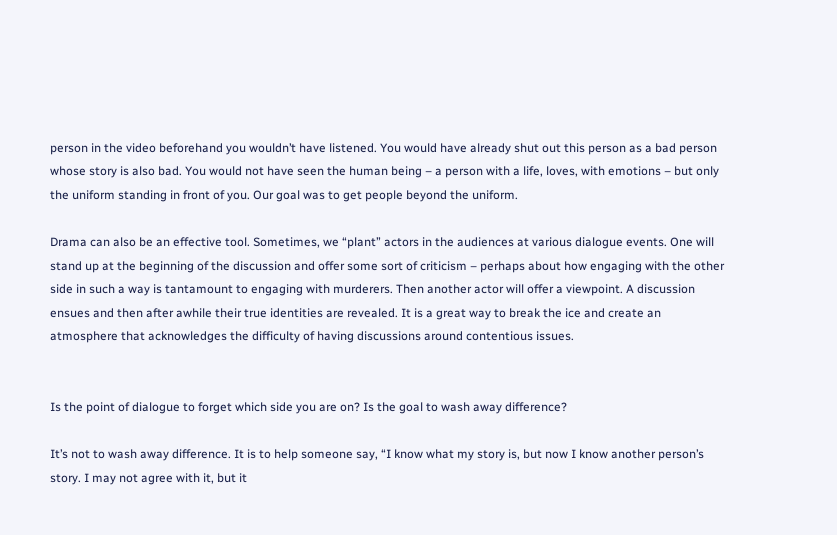person in the video beforehand you wouldn’t have listened. You would have already shut out this person as a bad person whose story is also bad. You would not have seen the human being – a person with a life, loves, with emotions – but only the uniform standing in front of you. Our goal was to get people beyond the uniform.

Drama can also be an effective tool. Sometimes, we “plant” actors in the audiences at various dialogue events. One will stand up at the beginning of the discussion and offer some sort of criticism – perhaps about how engaging with the other side in such a way is tantamount to engaging with murderers. Then another actor will offer a viewpoint. A discussion ensues and then after awhile their true identities are revealed. It is a great way to break the ice and create an atmosphere that acknowledges the difficulty of having discussions around contentious issues.


Is the point of dialogue to forget which side you are on? Is the goal to wash away difference?

It’s not to wash away difference. It is to help someone say, “I know what my story is, but now I know another person’s story. I may not agree with it, but it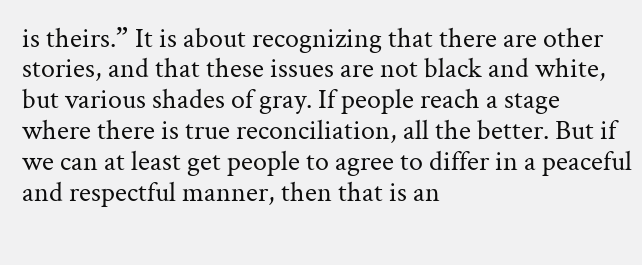is theirs.” It is about recognizing that there are other stories, and that these issues are not black and white, but various shades of gray. If people reach a stage where there is true reconciliation, all the better. But if we can at least get people to agree to differ in a peaceful and respectful manner, then that is an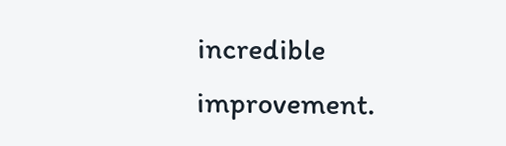incredible improvement.